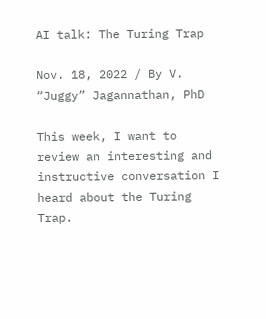AI talk: The Turing Trap

Nov. 18, 2022 / By V. “Juggy” Jagannathan, PhD

This week, I want to review an interesting and instructive conversation I heard about the Turing Trap.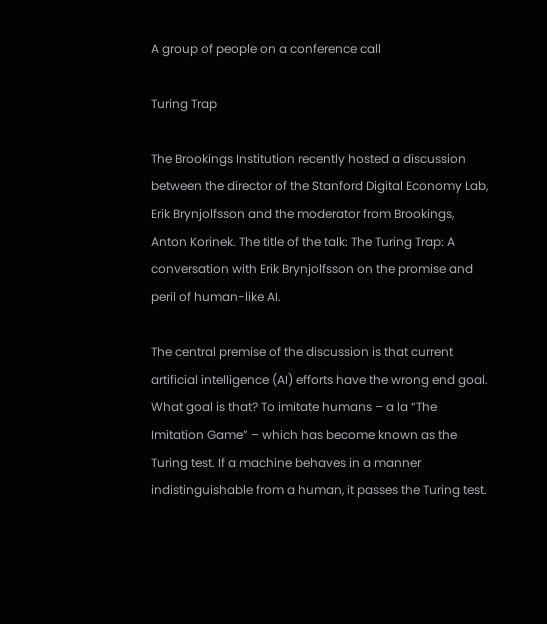A group of people on a conference call

Turing Trap

The Brookings Institution recently hosted a discussion between the director of the Stanford Digital Economy Lab, Erik Brynjolfsson and the moderator from Brookings, Anton Korinek. The title of the talk: The Turing Trap: A conversation with Erik Brynjolfsson on the promise and peril of human-like AI.

The central premise of the discussion is that current artificial intelligence (AI) efforts have the wrong end goal. What goal is that? To imitate humans – a la “The Imitation Game” – which has become known as the Turing test. If a machine behaves in a manner indistinguishable from a human, it passes the Turing test.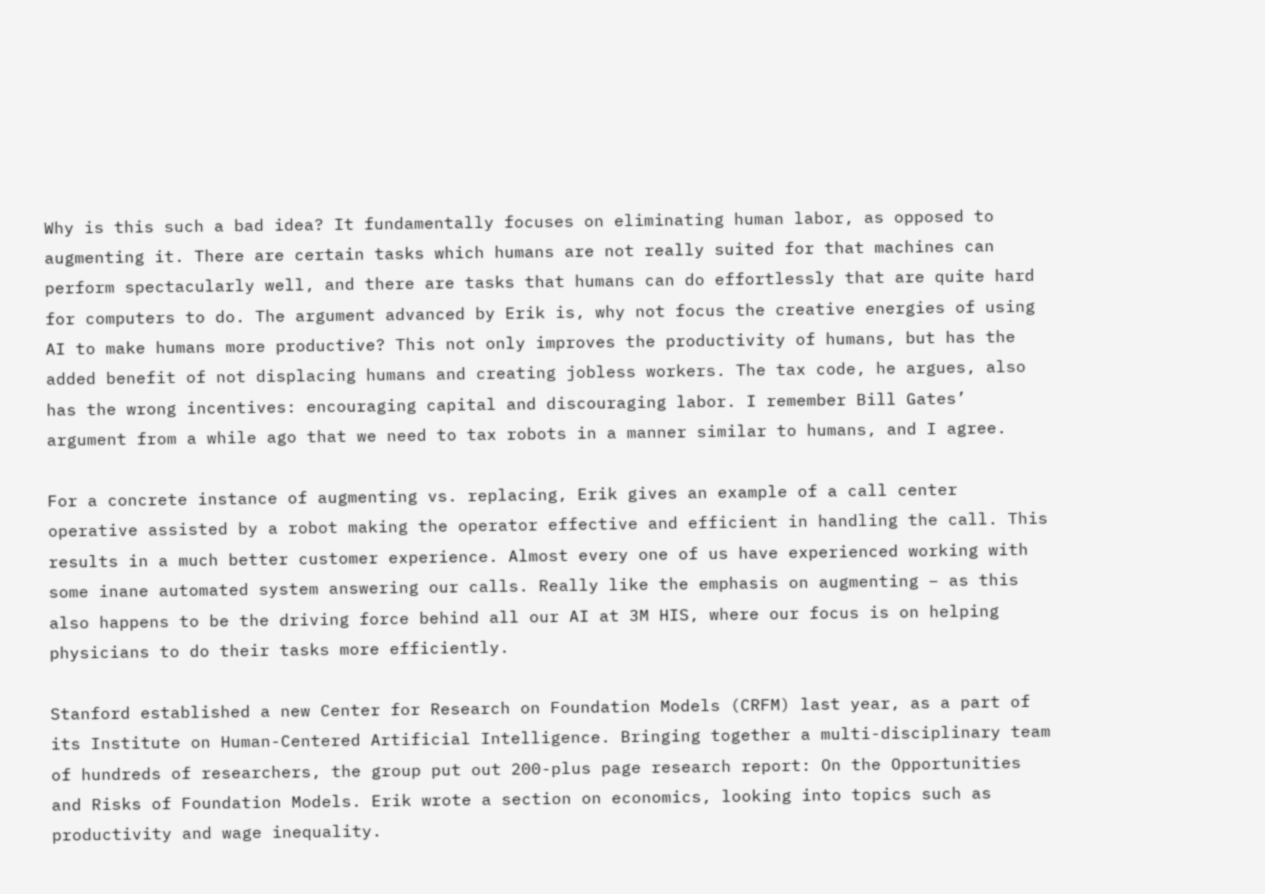Why is this such a bad idea? It fundamentally focuses on eliminating human labor, as opposed to augmenting it. There are certain tasks which humans are not really suited for that machines can perform spectacularly well, and there are tasks that humans can do effortlessly that are quite hard for computers to do. The argument advanced by Erik is, why not focus the creative energies of using AI to make humans more productive? This not only improves the productivity of humans, but has the added benefit of not displacing humans and creating jobless workers. The tax code, he argues, also has the wrong incentives: encouraging capital and discouraging labor. I remember Bill Gates’ argument from a while ago that we need to tax robots in a manner similar to humans, and I agree.

For a concrete instance of augmenting vs. replacing, Erik gives an example of a call center operative assisted by a robot making the operator effective and efficient in handling the call. This results in a much better customer experience. Almost every one of us have experienced working with some inane automated system answering our calls. Really like the emphasis on augmenting – as this also happens to be the driving force behind all our AI at 3M HIS, where our focus is on helping physicians to do their tasks more efficiently.

Stanford established a new Center for Research on Foundation Models (CRFM) last year, as a part of its Institute on Human-Centered Artificial Intelligence. Bringing together a multi-disciplinary team of hundreds of researchers, the group put out 200-plus page research report: On the Opportunities and Risks of Foundation Models. Erik wrote a section on economics, looking into topics such as productivity and wage inequality.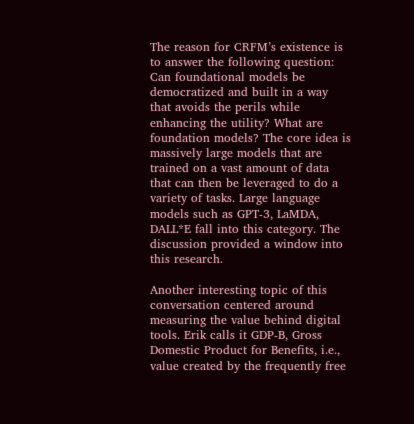The reason for CRFM’s existence is to answer the following question: Can foundational models be democratized and built in a way that avoids the perils while enhancing the utility? What are foundation models? The core idea is massively large models that are trained on a vast amount of data that can then be leveraged to do a variety of tasks. Large language models such as GPT-3, LaMDA, DALL*E fall into this category. The discussion provided a window into this research.

Another interesting topic of this conversation centered around measuring the value behind digital tools. Erik calls it GDP-B, Gross Domestic Product for Benefits, i.e., value created by the frequently free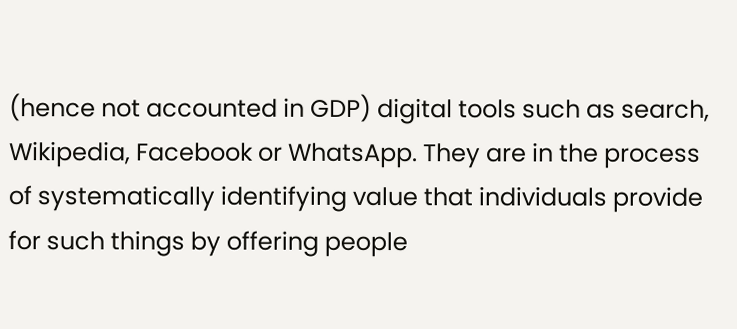(hence not accounted in GDP) digital tools such as search, Wikipedia, Facebook or WhatsApp. They are in the process of systematically identifying value that individuals provide for such things by offering people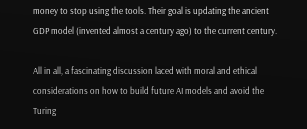money to stop using the tools. Their goal is updating the ancient GDP model (invented almost a century ago) to the current century.

All in all, a fascinating discussion laced with moral and ethical considerations on how to build future AI models and avoid the Turing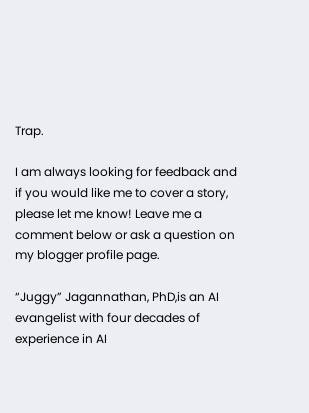Trap.

I am always looking for feedback and if you would like me to cover a story, please let me know! Leave me a comment below or ask a question on my blogger profile page.

“Juggy” Jagannathan, PhD,is an AI evangelist with four decades of experience in AI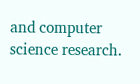and computer science research.